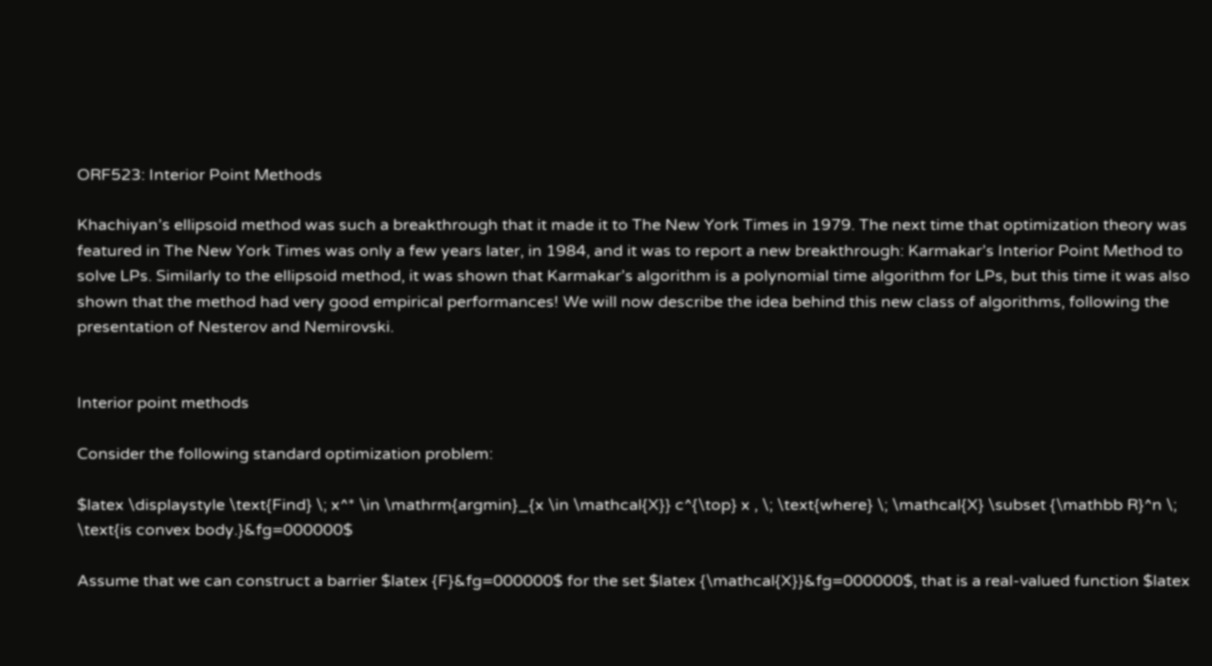ORF523: Interior Point Methods

Khachiyan’s ellipsoid method was such a breakthrough that it made it to The New York Times in 1979. The next time that optimization theory was featured in The New York Times was only a few years later, in 1984, and it was to report a new breakthrough: Karmakar’s Interior Point Method to solve LPs. Similarly to the ellipsoid method, it was shown that Karmakar’s algorithm is a polynomial time algorithm for LPs, but this time it was also shown that the method had very good empirical performances! We will now describe the idea behind this new class of algorithms, following the presentation of Nesterov and Nemirovski.


Interior point methods

Consider the following standard optimization problem:

$latex \displaystyle \text{Find} \; x^* \in \mathrm{argmin}_{x \in \mathcal{X}} c^{\top} x , \; \text{where} \; \mathcal{X} \subset {\mathbb R}^n \; \text{is convex body.}&fg=000000$

Assume that we can construct a barrier $latex {F}&fg=000000$ for the set $latex {\mathcal{X}}&fg=000000$, that is a real-valued function $latex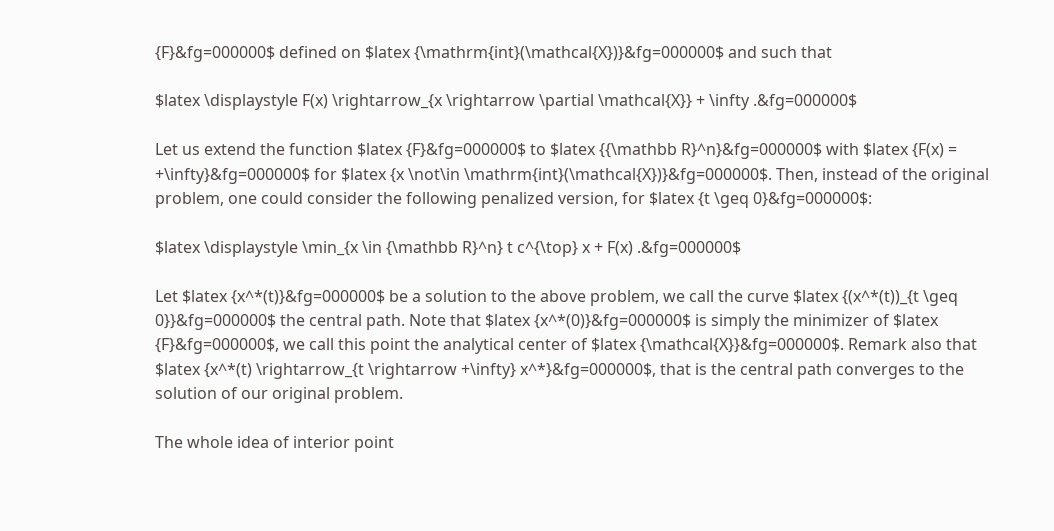{F}&fg=000000$ defined on $latex {\mathrm{int}(\mathcal{X})}&fg=000000$ and such that

$latex \displaystyle F(x) \rightarrow_{x \rightarrow \partial \mathcal{X}} + \infty .&fg=000000$

Let us extend the function $latex {F}&fg=000000$ to $latex {{\mathbb R}^n}&fg=000000$ with $latex {F(x) = +\infty}&fg=000000$ for $latex {x \not\in \mathrm{int}(\mathcal{X})}&fg=000000$. Then, instead of the original problem, one could consider the following penalized version, for $latex {t \geq 0}&fg=000000$:

$latex \displaystyle \min_{x \in {\mathbb R}^n} t c^{\top} x + F(x) .&fg=000000$

Let $latex {x^*(t)}&fg=000000$ be a solution to the above problem, we call the curve $latex {(x^*(t))_{t \geq 0}}&fg=000000$ the central path. Note that $latex {x^*(0)}&fg=000000$ is simply the minimizer of $latex {F}&fg=000000$, we call this point the analytical center of $latex {\mathcal{X}}&fg=000000$. Remark also that $latex {x^*(t) \rightarrow_{t \rightarrow +\infty} x^*}&fg=000000$, that is the central path converges to the solution of our original problem.

The whole idea of interior point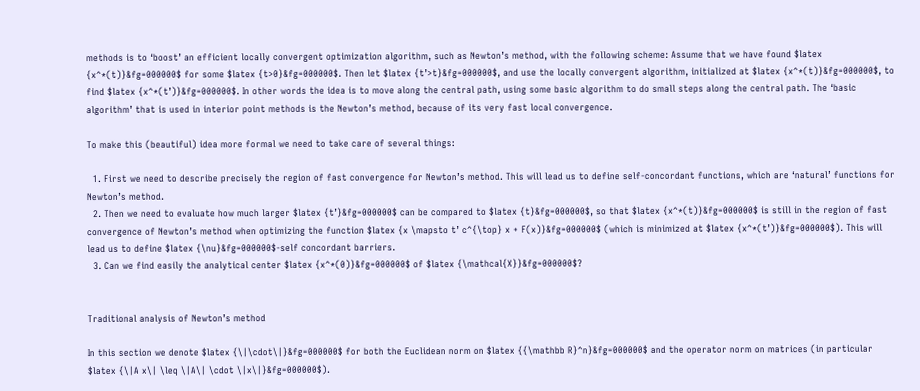methods is to ‘boost’ an efficient locally convergent optimization algorithm, such as Newton’s method, with the following scheme: Assume that we have found $latex {x^*(t)}&fg=000000$ for some $latex {t>0}&fg=000000$. Then let $latex {t’>t}&fg=000000$, and use the locally convergent algorithm, initialized at $latex {x^*(t)}&fg=000000$, to find $latex {x^*(t’)}&fg=000000$. In other words the idea is to move along the central path, using some basic algorithm to do small steps along the central path. The ‘basic algorithm’ that is used in interior point methods is the Newton’s method, because of its very fast local convergence.

To make this (beautiful) idea more formal we need to take care of several things:

  1. First we need to describe precisely the region of fast convergence for Newton’s method. This will lead us to define self-concordant functions, which are ‘natural’ functions for Newton’s method.
  2. Then we need to evaluate how much larger $latex {t’}&fg=000000$ can be compared to $latex {t}&fg=000000$, so that $latex {x^*(t)}&fg=000000$ is still in the region of fast convergence of Newton’s method when optimizing the function $latex {x \mapsto t’ c^{\top} x + F(x)}&fg=000000$ (which is minimized at $latex {x^*(t’)}&fg=000000$). This will lead us to define $latex {\nu}&fg=000000$-self concordant barriers.
  3. Can we find easily the analytical center $latex {x^*(0)}&fg=000000$ of $latex {\mathcal{X}}&fg=000000$?


Traditional analysis of Newton’s method

In this section we denote $latex {\|\cdot\|}&fg=000000$ for both the Euclidean norm on $latex {{\mathbb R}^n}&fg=000000$ and the operator norm on matrices (in particular $latex {\|A x\| \leq \|A\| \cdot \|x\|}&fg=000000$).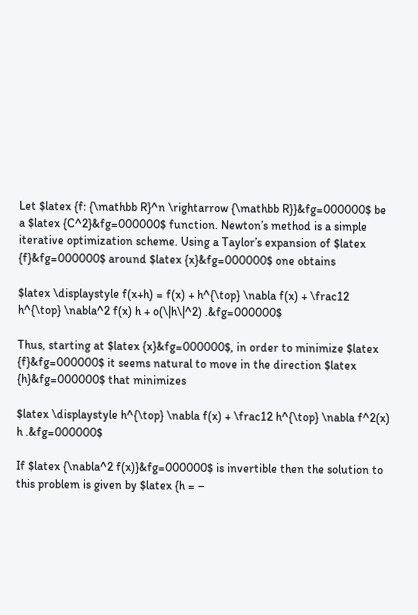Let $latex {f: {\mathbb R}^n \rightarrow {\mathbb R}}&fg=000000$ be a $latex {C^2}&fg=000000$ function. Newton’s method is a simple iterative optimization scheme. Using a Taylor’s expansion of $latex {f}&fg=000000$ around $latex {x}&fg=000000$ one obtains

$latex \displaystyle f(x+h) = f(x) + h^{\top} \nabla f(x) + \frac12 h^{\top} \nabla^2 f(x) h + o(\|h\|^2) .&fg=000000$

Thus, starting at $latex {x}&fg=000000$, in order to minimize $latex {f}&fg=000000$ it seems natural to move in the direction $latex {h}&fg=000000$ that minimizes

$latex \displaystyle h^{\top} \nabla f(x) + \frac12 h^{\top} \nabla f^2(x) h .&fg=000000$

If $latex {\nabla^2 f(x)}&fg=000000$ is invertible then the solution to this problem is given by $latex {h = –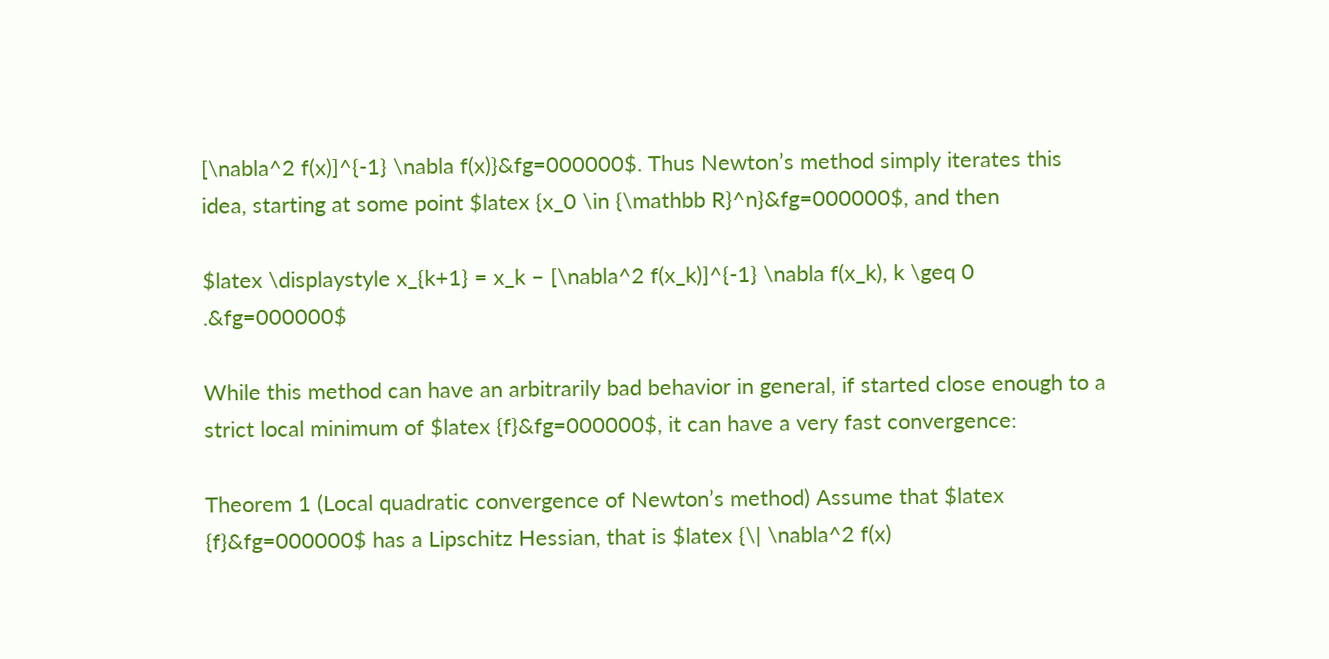[\nabla^2 f(x)]^{-1} \nabla f(x)}&fg=000000$. Thus Newton’s method simply iterates this idea, starting at some point $latex {x_0 \in {\mathbb R}^n}&fg=000000$, and then

$latex \displaystyle x_{k+1} = x_k – [\nabla^2 f(x_k)]^{-1} \nabla f(x_k), k \geq 0 .&fg=000000$

While this method can have an arbitrarily bad behavior in general, if started close enough to a strict local minimum of $latex {f}&fg=000000$, it can have a very fast convergence:

Theorem 1 (Local quadratic convergence of Newton’s method) Assume that $latex {f}&fg=000000$ has a Lipschitz Hessian, that is $latex {\| \nabla^2 f(x)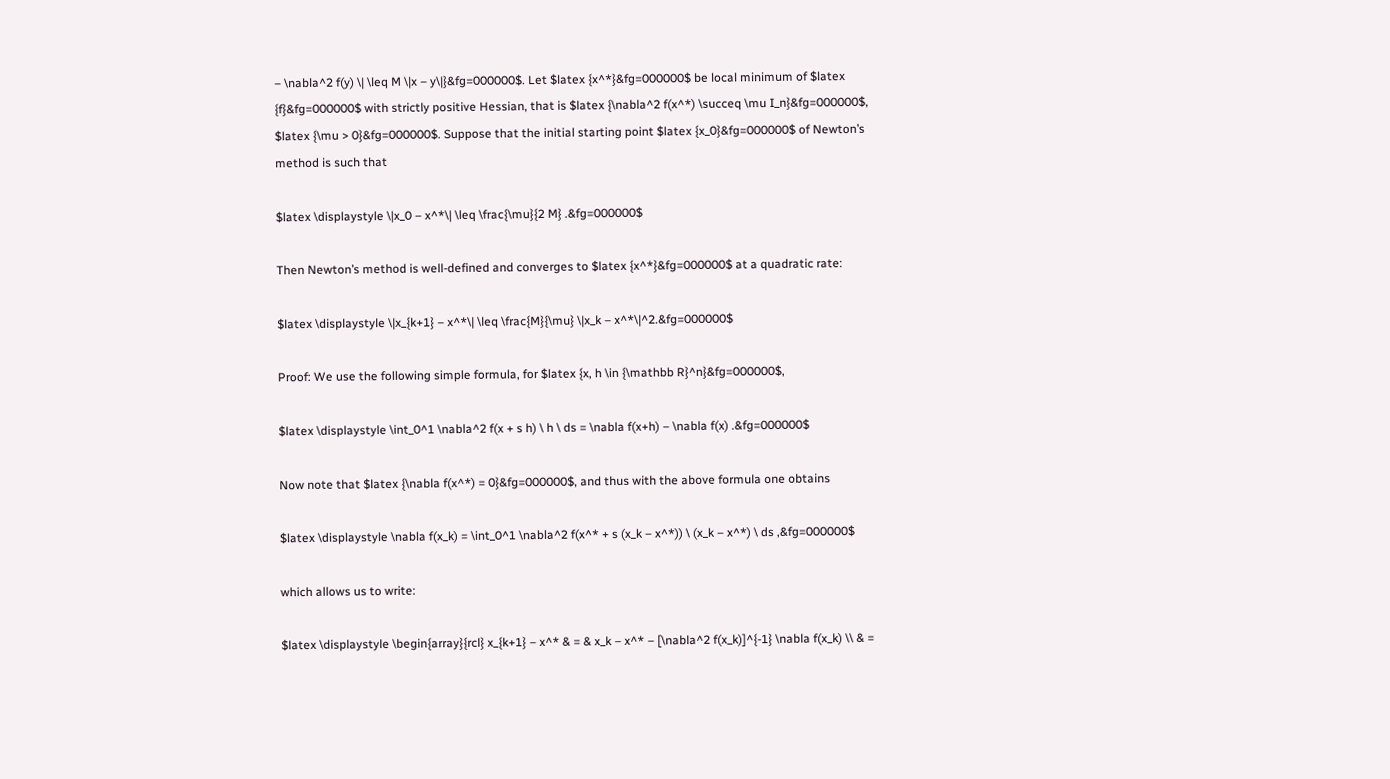– \nabla^2 f(y) \| \leq M \|x – y\|}&fg=000000$. Let $latex {x^*}&fg=000000$ be local minimum of $latex {f}&fg=000000$ with strictly positive Hessian, that is $latex {\nabla^2 f(x^*) \succeq \mu I_n}&fg=000000$, $latex {\mu > 0}&fg=000000$. Suppose that the initial starting point $latex {x_0}&fg=000000$ of Newton’s method is such that

$latex \displaystyle \|x_0 – x^*\| \leq \frac{\mu}{2 M} .&fg=000000$

Then Newton’s method is well-defined and converges to $latex {x^*}&fg=000000$ at a quadratic rate:

$latex \displaystyle \|x_{k+1} – x^*\| \leq \frac{M}{\mu} \|x_k – x^*\|^2.&fg=000000$

Proof: We use the following simple formula, for $latex {x, h \in {\mathbb R}^n}&fg=000000$,

$latex \displaystyle \int_0^1 \nabla^2 f(x + s h) \ h \ ds = \nabla f(x+h) – \nabla f(x) .&fg=000000$

Now note that $latex {\nabla f(x^*) = 0}&fg=000000$, and thus with the above formula one obtains

$latex \displaystyle \nabla f(x_k) = \int_0^1 \nabla^2 f(x^* + s (x_k – x^*)) \ (x_k – x^*) \ ds ,&fg=000000$

which allows us to write:

$latex \displaystyle \begin{array}{rcl} x_{k+1} – x^* & = & x_k – x^* – [\nabla^2 f(x_k)]^{-1} \nabla f(x_k) \\ & =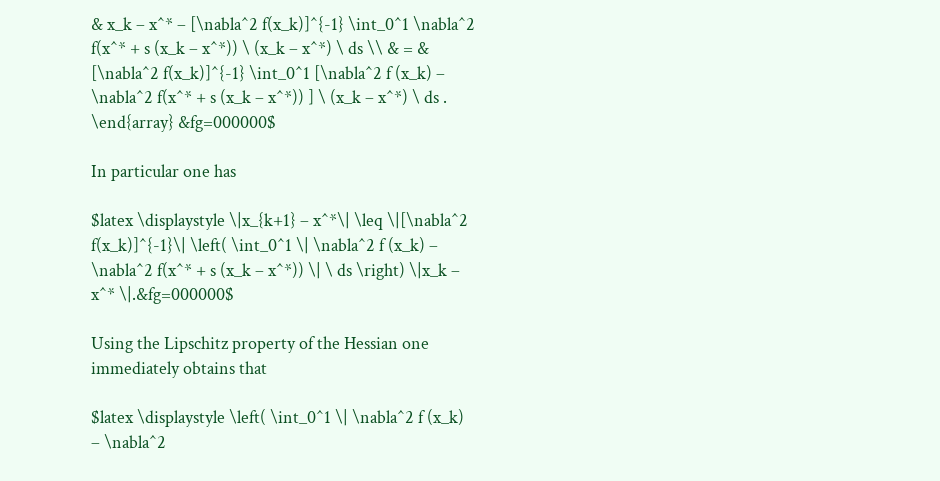& x_k – x^* – [\nabla^2 f(x_k)]^{-1} \int_0^1 \nabla^2 f(x^* + s (x_k – x^*)) \ (x_k – x^*) \ ds \\ & = & [\nabla^2 f(x_k)]^{-1} \int_0^1 [\nabla^2 f (x_k) – \nabla^2 f(x^* + s (x_k – x^*)) ] \ (x_k – x^*) \ ds . \end{array} &fg=000000$

In particular one has

$latex \displaystyle \|x_{k+1} – x^*\| \leq \|[\nabla^2 f(x_k)]^{-1}\| \left( \int_0^1 \| \nabla^2 f (x_k) – \nabla^2 f(x^* + s (x_k – x^*)) \| \ ds \right) \|x_k – x^* \|.&fg=000000$

Using the Lipschitz property of the Hessian one immediately obtains that

$latex \displaystyle \left( \int_0^1 \| \nabla^2 f (x_k) – \nabla^2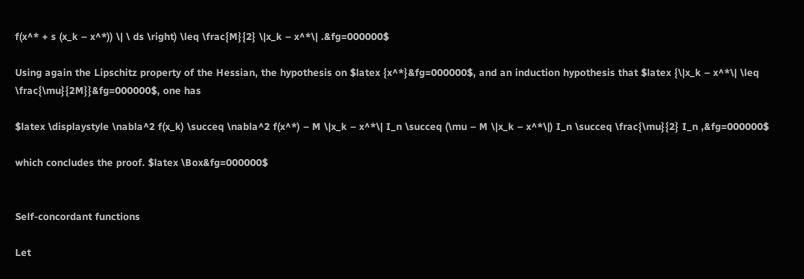f(x^* + s (x_k – x^*)) \| \ ds \right) \leq \frac{M}{2} \|x_k – x^*\| .&fg=000000$

Using again the Lipschitz property of the Hessian, the hypothesis on $latex {x^*}&fg=000000$, and an induction hypothesis that $latex {\|x_k – x^*\| \leq \frac{\mu}{2M}}&fg=000000$, one has

$latex \displaystyle \nabla^2 f(x_k) \succeq \nabla^2 f(x^*) – M \|x_k – x^*\| I_n \succeq (\mu – M \|x_k – x^*\|) I_n \succeq \frac{\mu}{2} I_n ,&fg=000000$

which concludes the proof. $latex \Box&fg=000000$


Self-concordant functions

Let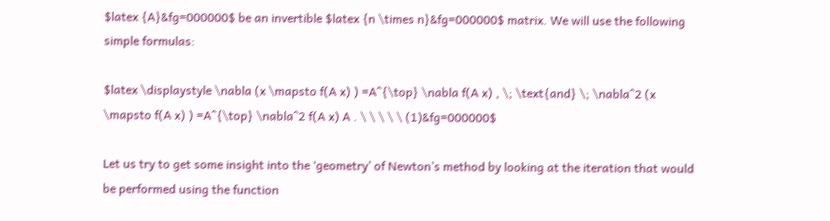$latex {A}&fg=000000$ be an invertible $latex {n \times n}&fg=000000$ matrix. We will use the following simple formulas:

$latex \displaystyle \nabla (x \mapsto f(A x) ) =A^{\top} \nabla f(A x) , \; \text{and} \; \nabla^2 (x \mapsto f(A x) ) =A^{\top} \nabla^2 f(A x) A . \ \ \ \ \ (1)&fg=000000$

Let us try to get some insight into the ‘geometry’ of Newton’s method by looking at the iteration that would be performed using the function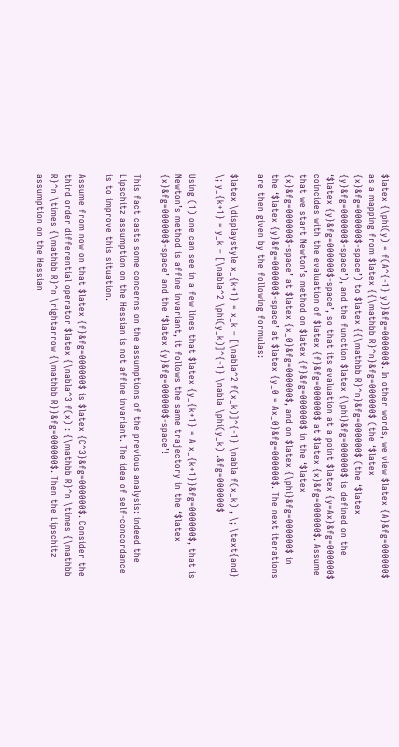$latex {\phi(y) = f(A^{-1} y)}&fg=000000$. In other words, we view $latex {A}&fg=000000$ as a mapping from $latex {{\mathbb R}^n}&fg=000000$ (the ‘$latex {x}&fg=000000$-space’) to $latex {{\mathbb R}^n}&fg=000000$ (the ‘$latex {y}&fg=000000$-space’), and the function $latex {\phi}&fg=000000$ is defined on the ‘$latex {y}&fg=000000$-space’, so that its evaluation at a point $latex {y=Ax}&fg=000000$ coincides with the evaluation of $latex {f}&fg=000000$ at $latex {x}&fg=000000$. Assume that we start Newton’s method on $latex {f}&fg=000000$ in the ‘$latex {x}&fg=000000$-space’ at $latex {x_0}&fg=000000$, and on $latex {\phi}&fg=000000$ in the ‘$latex {y}&fg=000000$-space’ at $latex {y_0 = Ax_0}&fg=000000$. The next iterations are then given by the following formulas:

$latex \displaystyle x_{k+1} = x_k – [\nabla^2 f(x_k)]^{-1} \nabla f(x_k) , \; \text{and} \; y_{k+1} = y_k – [\nabla^2 \phi(y_k)]^{-1} \nabla \phi(y_k) .&fg=000000$

Using (1) one can see in a few lines that $latex {y_{k+1} = A x_{k+1}}&fg=000000$, that is Newton’s method is affine invariant, it follows the same trajectory in the ‘$latex {x}&fg=000000$-space’ and the ‘$latex {y}&fg=000000$-space’!

This fact casts some concerns on the assumptions of the previous analysis: indeed the Lipschitz assumption on the Hessian is not affine invariant. The idea of self-concordance is to improve this situation.

Assume from now on that $latex {f}&fg=000000$ is $latex {C^3}&fg=000000$. Consider the third order differential operator $latex {\nabla^3 f(x) : {\mathbb R}^n \times {\mathbb R}^n \times {\mathbb R}^n \rightarrow {\mathbb R}}&fg=000000$. Then the Lipschitz assumption on the Hessian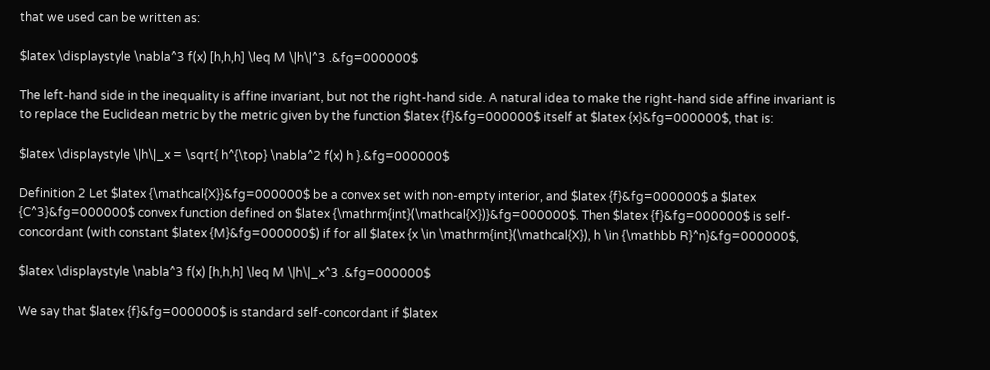that we used can be written as:

$latex \displaystyle \nabla^3 f(x) [h,h,h] \leq M \|h\|^3 .&fg=000000$

The left-hand side in the inequality is affine invariant, but not the right-hand side. A natural idea to make the right-hand side affine invariant is to replace the Euclidean metric by the metric given by the function $latex {f}&fg=000000$ itself at $latex {x}&fg=000000$, that is:

$latex \displaystyle \|h\|_x = \sqrt{ h^{\top} \nabla^2 f(x) h }.&fg=000000$

Definition 2 Let $latex {\mathcal{X}}&fg=000000$ be a convex set with non-empty interior, and $latex {f}&fg=000000$ a $latex {C^3}&fg=000000$ convex function defined on $latex {\mathrm{int}(\mathcal{X})}&fg=000000$. Then $latex {f}&fg=000000$ is self-concordant (with constant $latex {M}&fg=000000$) if for all $latex {x \in \mathrm{int}(\mathcal{X}), h \in {\mathbb R}^n}&fg=000000$,

$latex \displaystyle \nabla^3 f(x) [h,h,h] \leq M \|h\|_x^3 .&fg=000000$

We say that $latex {f}&fg=000000$ is standard self-concordant if $latex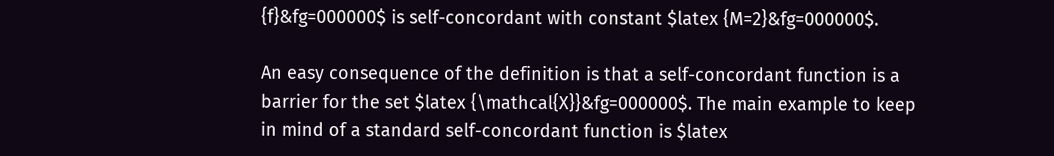{f}&fg=000000$ is self-concordant with constant $latex {M=2}&fg=000000$.

An easy consequence of the definition is that a self-concordant function is a barrier for the set $latex {\mathcal{X}}&fg=000000$. The main example to keep in mind of a standard self-concordant function is $latex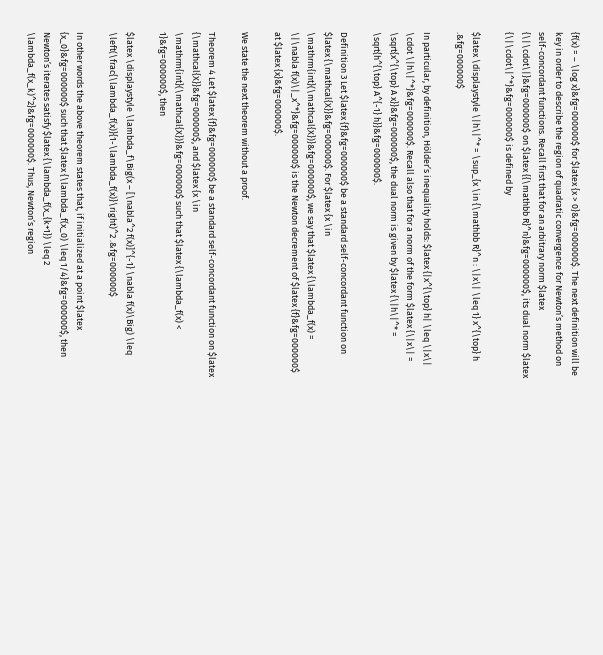{f(x) = – \log x}&fg=000000$ for $latex {x > 0}&fg=000000$. The next definition will be key in order to describe the region of quadratic convergence for Newton’s method on self-concordant functions. Recall first that for an arbitrary norm $latex {\|\cdot\|}&fg=000000$ on $latex {{\mathbb R}^n}&fg=000000$, its dual norm $latex {\|\cdot\|^*}&fg=000000$ is defined by

$latex \displaystyle \|h\|^* = \sup_{x \in {\mathbb R}^n : \|x\| \leq 1} x^{\top} h .&fg=000000$

In particular, by definition, Hölder’s inequality holds: $latex {|x^{\top} h| \leq \|x\| \cdot \|h\|^*}&fg=000000$. Recall also that for a norm of the form $latex {\|x\| = \sqrt{x^{\top} A x}}&fg=000000$, the dual norm is given by $latex {\|h\|^* = \sqrt{h^{\top} A^{-1} h}}&fg=000000$.

Definition 3 Let $latex {f}&fg=000000$ be a standard self-concordant function on $latex {\mathcal{X}}&fg=000000$. For $latex {x \in \mathrm{int}(\mathcal{X})}&fg=000000$, we say that $latex {\lambda_f(x) = \|\nabla f(x)\|_x^*}&fg=000000$ is the Newton decrement of $latex {f}&fg=000000$ at $latex {x}&fg=000000$.

We state the next theorem without a proof.

Theorem 4 Let $latex {f}&fg=000000$ be a standard self-concordant function on $latex {\mathcal{X}}&fg=000000$, and $latex {x \in \mathrm{int}(\mathcal{X})}&fg=000000$ such that $latex {\lambda_f(x) < 1}&fg=000000$, then

$latex \displaystyle \lambda_f\Big(x – [\nabla^2 f(x)]^{-1} \nabla f(x)\Big) \leq \left(\frac{\lambda_f(x)}{1-\lambda_f(x)}\right)^2 .&fg=000000$

In other words the above theorem states that, if initialized at a point $latex {x_0}&fg=000000$ such that $latex {\lambda_f(x_0) \leq 1/4}&fg=000000$, then Newton’s iterates satisfy $latex {\lambda_f(x_{k+1}) \leq 2 \lambda_f(x_k)^2}&fg=000000$. Thus, Newton’s region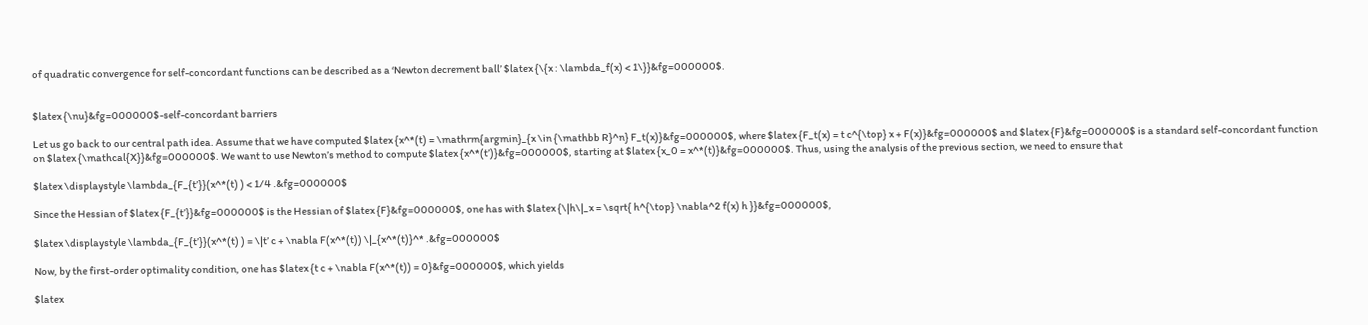of quadratic convergence for self-concordant functions can be described as a ‘Newton decrement ball’ $latex {\{x : \lambda_f(x) < 1\}}&fg=000000$.


$latex {\nu}&fg=000000$-self-concordant barriers

Let us go back to our central path idea. Assume that we have computed $latex {x^*(t) = \mathrm{argmin}_{x \in {\mathbb R}^n} F_t(x)}&fg=000000$, where $latex {F_t(x) = t c^{\top} x + F(x)}&fg=000000$ and $latex {F}&fg=000000$ is a standard self-concordant function on $latex {\mathcal{X}}&fg=000000$. We want to use Newton’s method to compute $latex {x^*(t’)}&fg=000000$, starting at $latex {x_0 = x^*(t)}&fg=000000$. Thus, using the analysis of the previous section, we need to ensure that

$latex \displaystyle \lambda_{F_{t’}}(x^*(t) ) < 1/4 .&fg=000000$

Since the Hessian of $latex {F_{t’}}&fg=000000$ is the Hessian of $latex {F}&fg=000000$, one has with $latex {\|h\|_x = \sqrt{ h^{\top} \nabla^2 f(x) h }}&fg=000000$,

$latex \displaystyle \lambda_{F_{t’}}(x^*(t) ) = \|t’ c + \nabla F(x^*(t)) \|_{x^*(t)}^* .&fg=000000$

Now, by the first-order optimality condition, one has $latex {t c + \nabla F(x^*(t)) = 0}&fg=000000$, which yields

$latex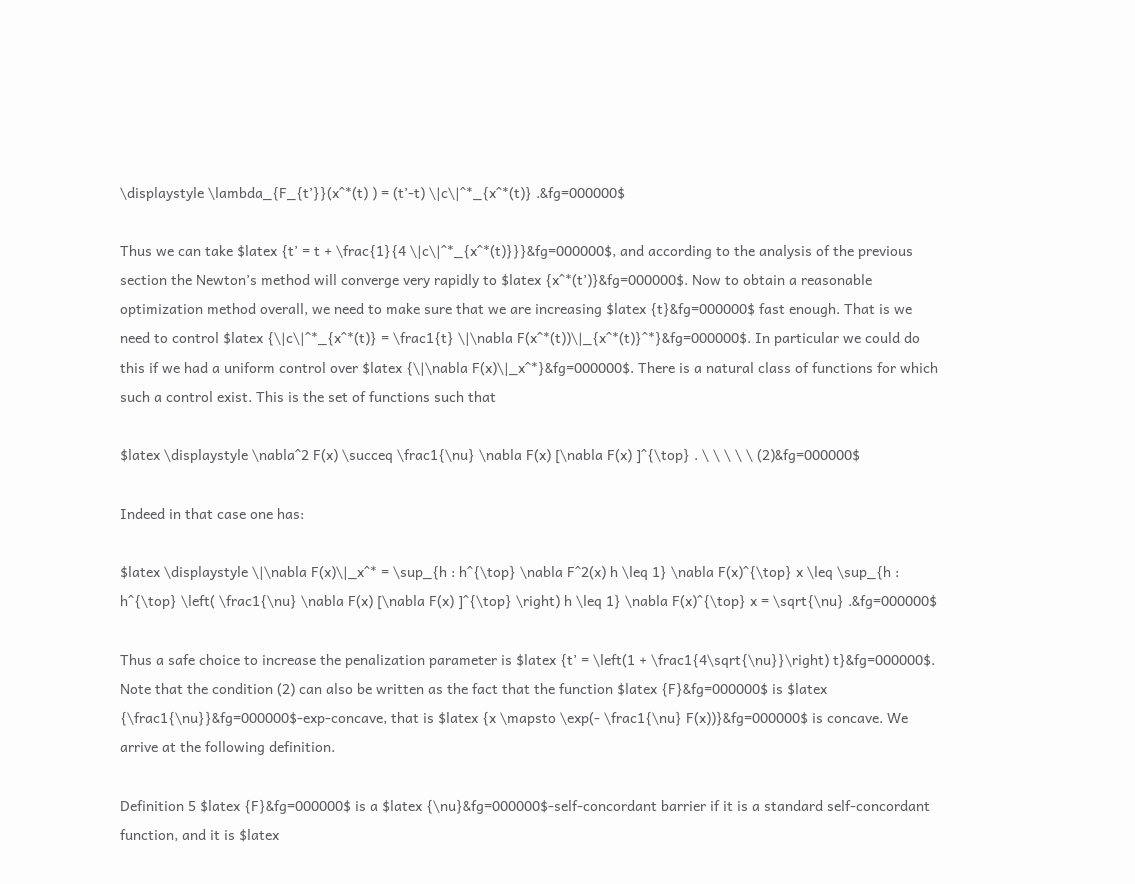\displaystyle \lambda_{F_{t’}}(x^*(t) ) = (t’-t) \|c\|^*_{x^*(t)} .&fg=000000$

Thus we can take $latex {t’ = t + \frac{1}{4 \|c\|^*_{x^*(t)}}}&fg=000000$, and according to the analysis of the previous section the Newton’s method will converge very rapidly to $latex {x^*(t’)}&fg=000000$. Now to obtain a reasonable optimization method overall, we need to make sure that we are increasing $latex {t}&fg=000000$ fast enough. That is we need to control $latex {\|c\|^*_{x^*(t)} = \frac1{t} \|\nabla F(x^*(t))\|_{x^*(t)}^*}&fg=000000$. In particular we could do this if we had a uniform control over $latex {\|\nabla F(x)\|_x^*}&fg=000000$. There is a natural class of functions for which such a control exist. This is the set of functions such that

$latex \displaystyle \nabla^2 F(x) \succeq \frac1{\nu} \nabla F(x) [\nabla F(x) ]^{\top} . \ \ \ \ \ (2)&fg=000000$

Indeed in that case one has:

$latex \displaystyle \|\nabla F(x)\|_x^* = \sup_{h : h^{\top} \nabla F^2(x) h \leq 1} \nabla F(x)^{\top} x \leq \sup_{h : h^{\top} \left( \frac1{\nu} \nabla F(x) [\nabla F(x) ]^{\top} \right) h \leq 1} \nabla F(x)^{\top} x = \sqrt{\nu} .&fg=000000$

Thus a safe choice to increase the penalization parameter is $latex {t’ = \left(1 + \frac1{4\sqrt{\nu}}\right) t}&fg=000000$. Note that the condition (2) can also be written as the fact that the function $latex {F}&fg=000000$ is $latex {\frac1{\nu}}&fg=000000$-exp-concave, that is $latex {x \mapsto \exp(- \frac1{\nu} F(x))}&fg=000000$ is concave. We arrive at the following definition.

Definition 5 $latex {F}&fg=000000$ is a $latex {\nu}&fg=000000$-self-concordant barrier if it is a standard self-concordant function, and it is $latex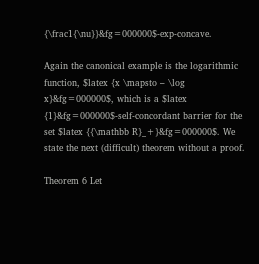{\frac1{\nu}}&fg=000000$-exp-concave.

Again the canonical example is the logarithmic function, $latex {x \mapsto – \log x}&fg=000000$, which is a $latex {1}&fg=000000$-self-concordant barrier for the set $latex {{\mathbb R}_+}&fg=000000$. We state the next (difficult) theorem without a proof.

Theorem 6 Let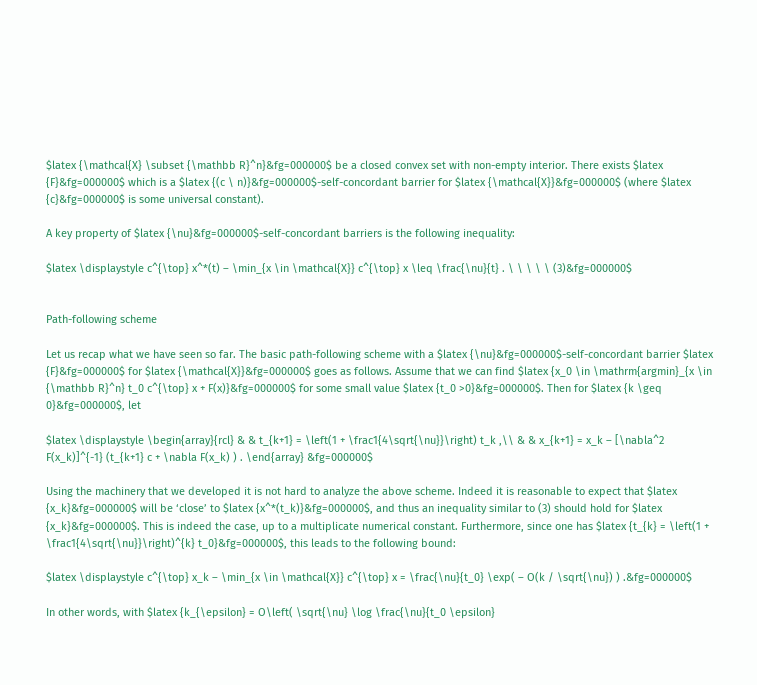$latex {\mathcal{X} \subset {\mathbb R}^n}&fg=000000$ be a closed convex set with non-empty interior. There exists $latex {F}&fg=000000$ which is a $latex {(c \ n)}&fg=000000$-self-concordant barrier for $latex {\mathcal{X}}&fg=000000$ (where $latex {c}&fg=000000$ is some universal constant).

A key property of $latex {\nu}&fg=000000$-self-concordant barriers is the following inequality:

$latex \displaystyle c^{\top} x^*(t) – \min_{x \in \mathcal{X}} c^{\top} x \leq \frac{\nu}{t} . \ \ \ \ \ (3)&fg=000000$


Path-following scheme

Let us recap what we have seen so far. The basic path-following scheme with a $latex {\nu}&fg=000000$-self-concordant barrier $latex {F}&fg=000000$ for $latex {\mathcal{X}}&fg=000000$ goes as follows. Assume that we can find $latex {x_0 \in \mathrm{argmin}_{x \in {\mathbb R}^n} t_0 c^{\top} x + F(x)}&fg=000000$ for some small value $latex {t_0 >0}&fg=000000$. Then for $latex {k \geq 0}&fg=000000$, let

$latex \displaystyle \begin{array}{rcl} & & t_{k+1} = \left(1 + \frac1{4\sqrt{\nu}}\right) t_k ,\\ & & x_{k+1} = x_k – [\nabla^2 F(x_k)]^{-1} (t_{k+1} c + \nabla F(x_k) ) . \end{array} &fg=000000$

Using the machinery that we developed it is not hard to analyze the above scheme. Indeed it is reasonable to expect that $latex {x_k}&fg=000000$ will be ‘close’ to $latex {x^*(t_k)}&fg=000000$, and thus an inequality similar to (3) should hold for $latex {x_k}&fg=000000$. This is indeed the case, up to a multiplicate numerical constant. Furthermore, since one has $latex {t_{k} = \left(1 + \frac1{4\sqrt{\nu}}\right)^{k} t_0}&fg=000000$, this leads to the following bound:

$latex \displaystyle c^{\top} x_k – \min_{x \in \mathcal{X}} c^{\top} x = \frac{\nu}{t_0} \exp( – O(k / \sqrt{\nu}) ) .&fg=000000$

In other words, with $latex {k_{\epsilon} = O\left( \sqrt{\nu} \log \frac{\nu}{t_0 \epsilon}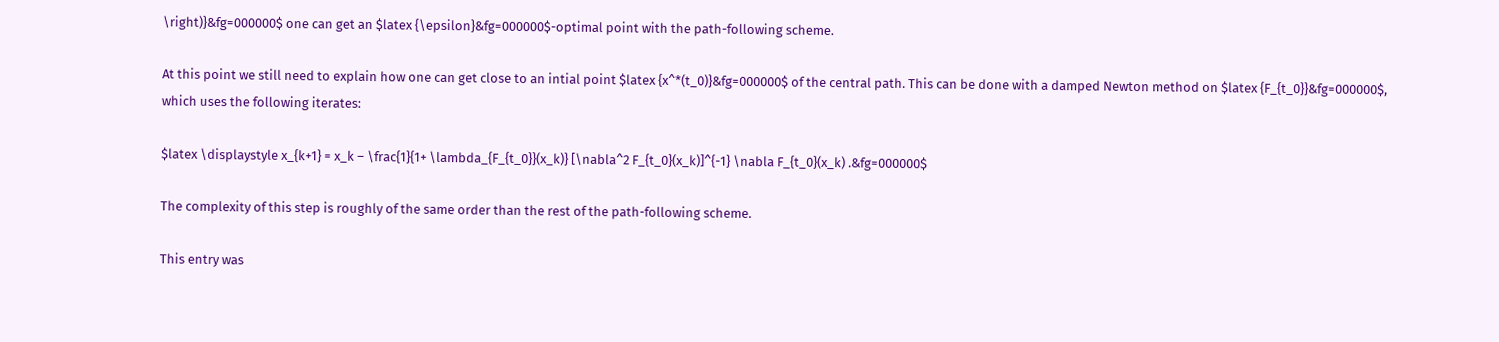\right)}&fg=000000$ one can get an $latex {\epsilon}&fg=000000$-optimal point with the path-following scheme.

At this point we still need to explain how one can get close to an intial point $latex {x^*(t_0)}&fg=000000$ of the central path. This can be done with a damped Newton method on $latex {F_{t_0}}&fg=000000$, which uses the following iterates:

$latex \displaystyle x_{k+1} = x_k – \frac{1}{1+ \lambda_{F_{t_0}}(x_k)} [\nabla^2 F_{t_0}(x_k)]^{-1} \nabla F_{t_0}(x_k) .&fg=000000$

The complexity of this step is roughly of the same order than the rest of the path-following scheme.

This entry was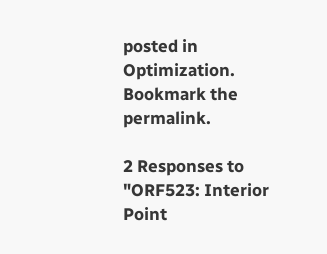posted in Optimization. Bookmark the permalink.

2 Responses to "ORF523: Interior Point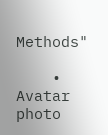Methods"

    • Avatar photo